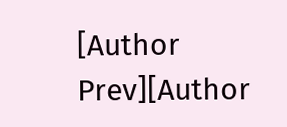[Author Prev][Author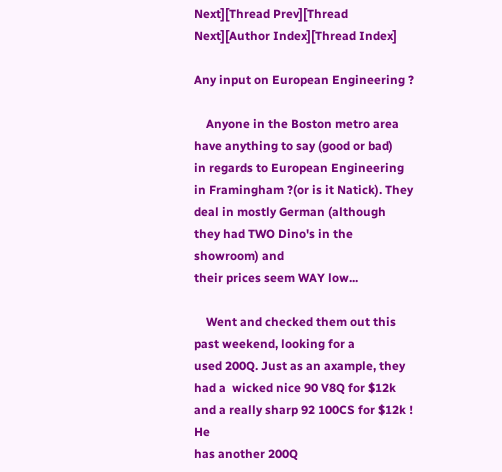Next][Thread Prev][Thread Next][Author Index][Thread Index]

Any input on European Engineering ?

    Anyone in the Boston metro area have anything to say (good or bad)
in regards to European Engineering in Framingham ?(or is it Natick). They
deal in mostly German (although they had TWO Dino's in the showroom) and
their prices seem WAY low...

    Went and checked them out this past weekend, looking for a
used 200Q. Just as an axample, they had a  wicked nice 90 V8Q for $12k
and a really sharp 92 100CS for $12k !  He
has another 200Q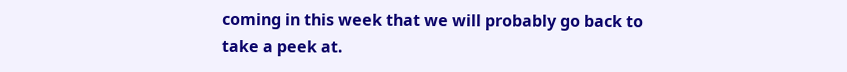coming in this week that we will probably go back to
take a peek at.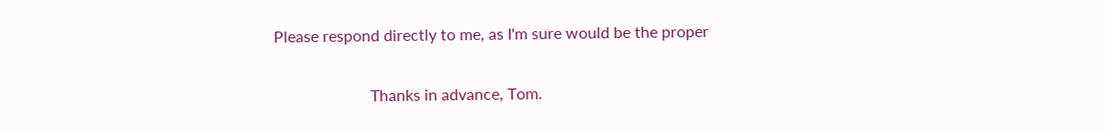Please respond directly to me, as I'm sure would be the proper

                        Thanks in advance, Tom.